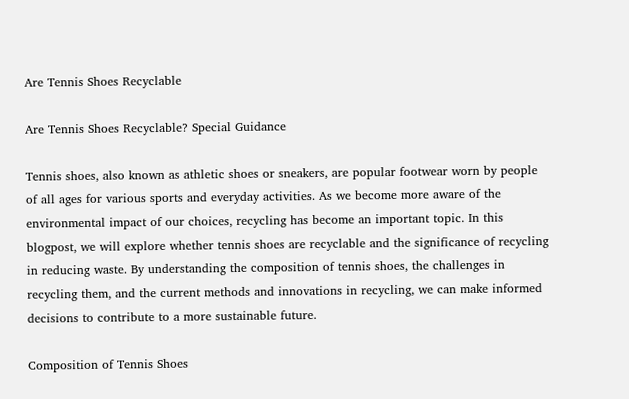Are Tennis Shoes Recyclable

Are Tennis Shoes Recyclable? Special Guidance

Tennis shoes, also known as athletic shoes or sneakers, are popular footwear worn by people of all ages for various sports and everyday activities. As we become more aware of the environmental impact of our choices, recycling has become an important topic. In this blogpost, we will explore whether tennis shoes are recyclable and the significance of recycling in reducing waste. By understanding the composition of tennis shoes, the challenges in recycling them, and the current methods and innovations in recycling, we can make informed decisions to contribute to a more sustainable future.

Composition of Tennis Shoes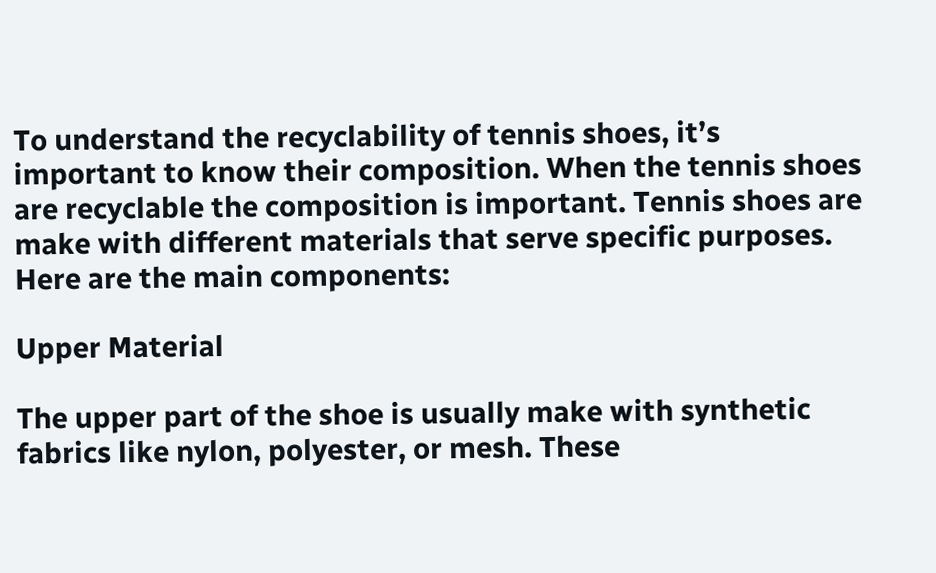To understand the recyclability of tennis shoes, it’s important to know their composition. When the tennis shoes are recyclable the composition is important. Tennis shoes are make with different materials that serve specific purposes. Here are the main components:

Upper Material

The upper part of the shoe is usually make with synthetic fabrics like nylon, polyester, or mesh. These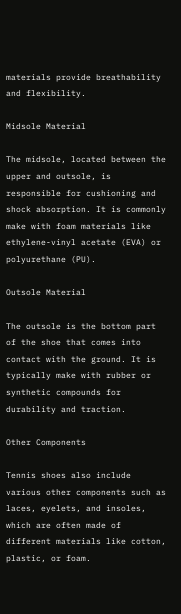materials provide breathability and flexibility.

Midsole Material

The midsole, located between the upper and outsole, is responsible for cushioning and shock absorption. It is commonly make with foam materials like ethylene-vinyl acetate (EVA) or polyurethane (PU).

Outsole Material

The outsole is the bottom part of the shoe that comes into contact with the ground. It is typically make with rubber or synthetic compounds for durability and traction.

Other Components

Tennis shoes also include various other components such as laces, eyelets, and insoles, which are often made of different materials like cotton, plastic, or foam.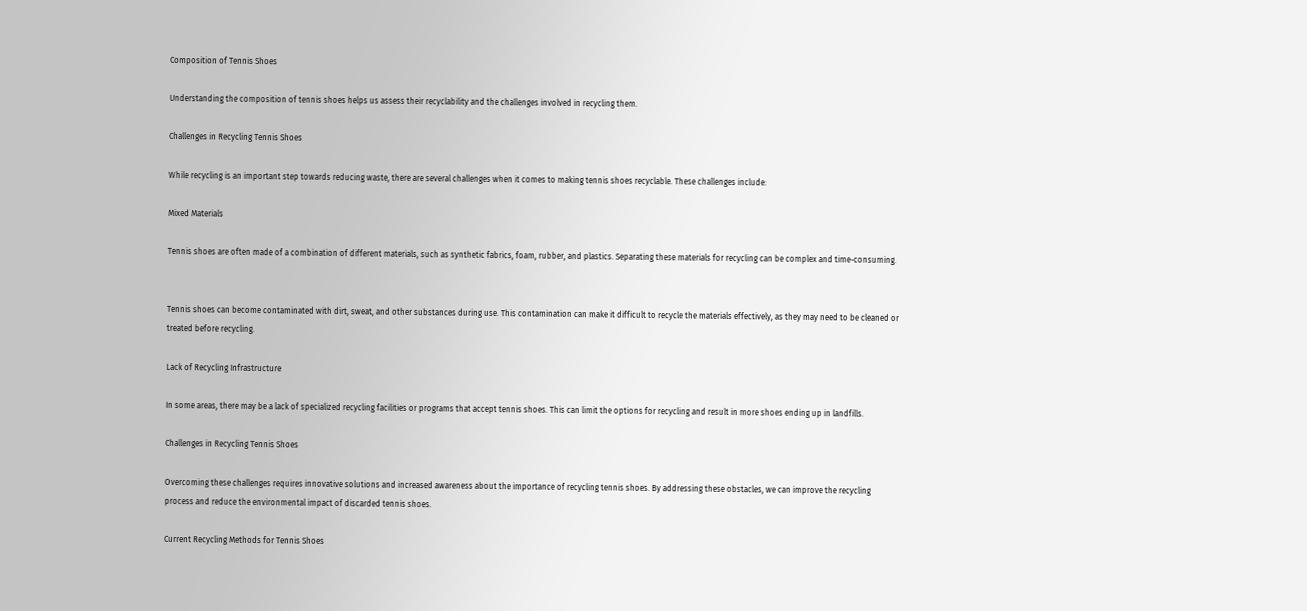Composition of Tennis Shoes

Understanding the composition of tennis shoes helps us assess their recyclability and the challenges involved in recycling them.

Challenges in Recycling Tennis Shoes

While recycling is an important step towards reducing waste, there are several challenges when it comes to making tennis shoes recyclable. These challenges include:

Mixed Materials

Tennis shoes are often made of a combination of different materials, such as synthetic fabrics, foam, rubber, and plastics. Separating these materials for recycling can be complex and time-consuming.


Tennis shoes can become contaminated with dirt, sweat, and other substances during use. This contamination can make it difficult to recycle the materials effectively, as they may need to be cleaned or treated before recycling.

Lack of Recycling Infrastructure

In some areas, there may be a lack of specialized recycling facilities or programs that accept tennis shoes. This can limit the options for recycling and result in more shoes ending up in landfills.

Challenges in Recycling Tennis Shoes

Overcoming these challenges requires innovative solutions and increased awareness about the importance of recycling tennis shoes. By addressing these obstacles, we can improve the recycling process and reduce the environmental impact of discarded tennis shoes.

Current Recycling Methods for Tennis Shoes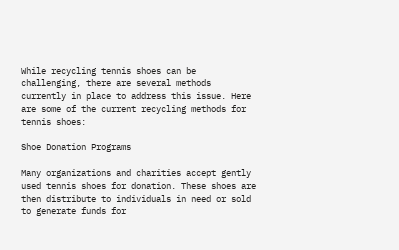While recycling tennis shoes can be challenging, there are several methods currently in place to address this issue. Here are some of the current recycling methods for tennis shoes:

Shoe Donation Programs

Many organizations and charities accept gently used tennis shoes for donation. These shoes are then distribute to individuals in need or sold to generate funds for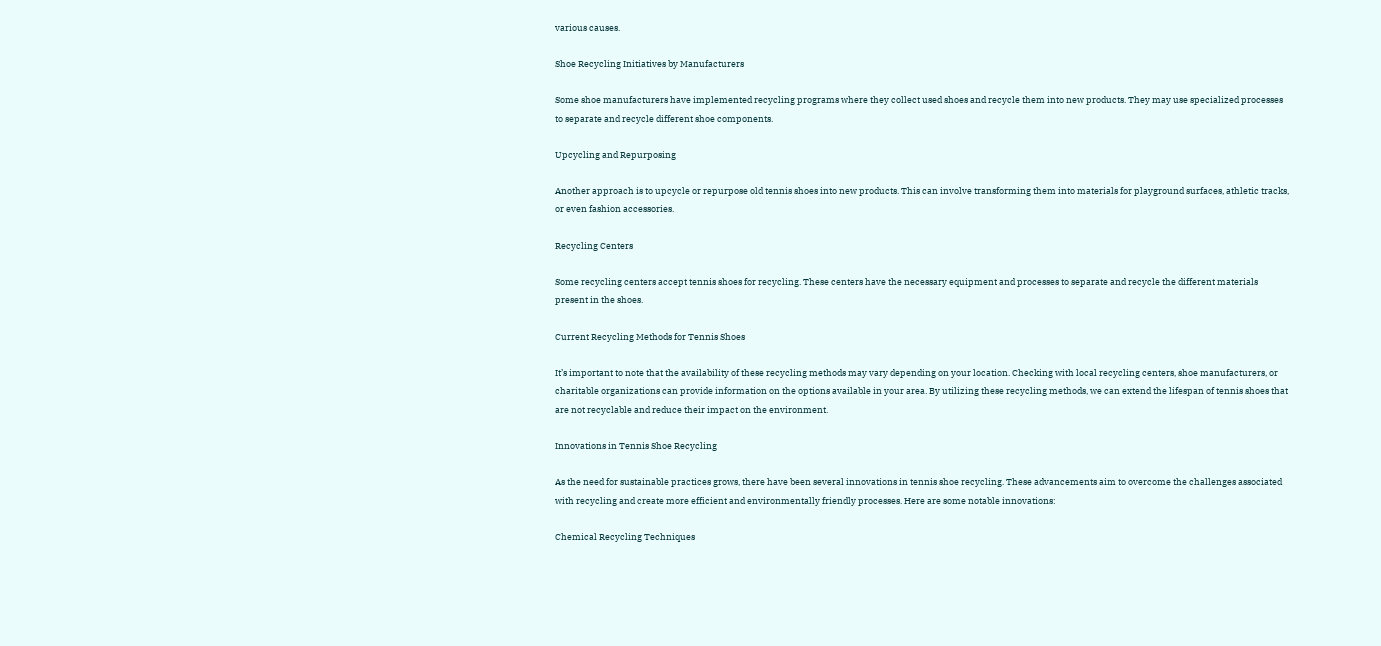various causes.

Shoe Recycling Initiatives by Manufacturers

Some shoe manufacturers have implemented recycling programs where they collect used shoes and recycle them into new products. They may use specialized processes to separate and recycle different shoe components.

Upcycling and Repurposing

Another approach is to upcycle or repurpose old tennis shoes into new products. This can involve transforming them into materials for playground surfaces, athletic tracks, or even fashion accessories.

Recycling Centers

Some recycling centers accept tennis shoes for recycling. These centers have the necessary equipment and processes to separate and recycle the different materials present in the shoes.

Current Recycling Methods for Tennis Shoes

It’s important to note that the availability of these recycling methods may vary depending on your location. Checking with local recycling centers, shoe manufacturers, or charitable organizations can provide information on the options available in your area. By utilizing these recycling methods, we can extend the lifespan of tennis shoes that are not recyclable and reduce their impact on the environment.

Innovations in Tennis Shoe Recycling

As the need for sustainable practices grows, there have been several innovations in tennis shoe recycling. These advancements aim to overcome the challenges associated with recycling and create more efficient and environmentally friendly processes. Here are some notable innovations:

Chemical Recycling Techniques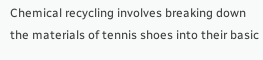Chemical recycling involves breaking down the materials of tennis shoes into their basic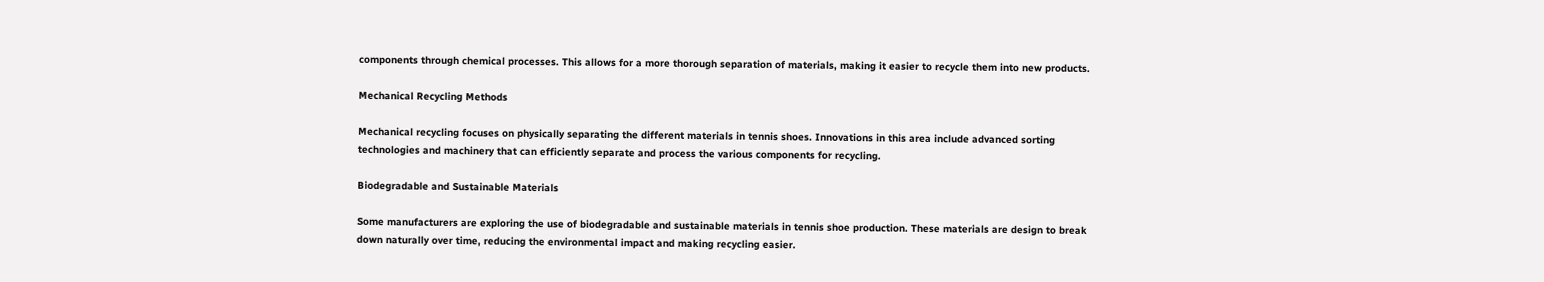components through chemical processes. This allows for a more thorough separation of materials, making it easier to recycle them into new products.

Mechanical Recycling Methods

Mechanical recycling focuses on physically separating the different materials in tennis shoes. Innovations in this area include advanced sorting technologies and machinery that can efficiently separate and process the various components for recycling.

Biodegradable and Sustainable Materials

Some manufacturers are exploring the use of biodegradable and sustainable materials in tennis shoe production. These materials are design to break down naturally over time, reducing the environmental impact and making recycling easier.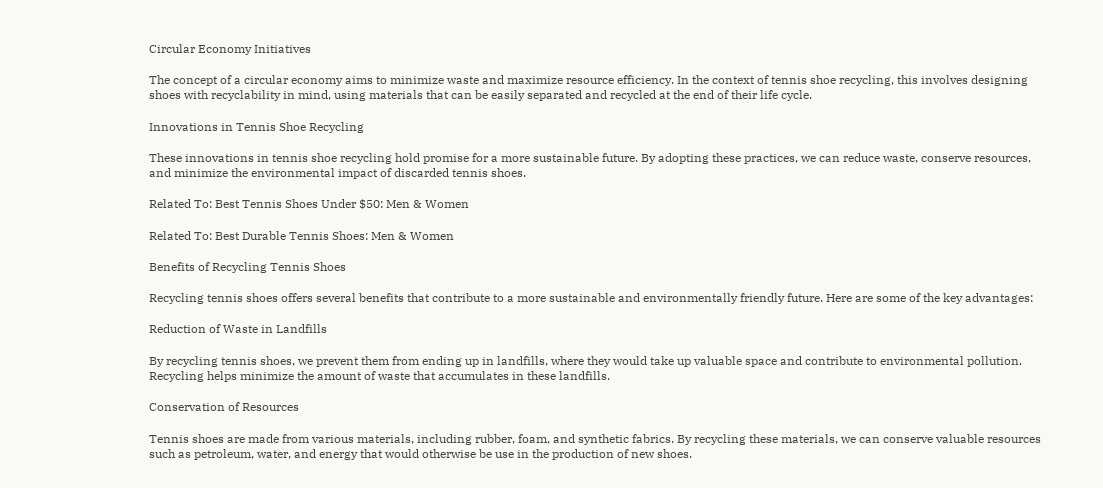Circular Economy Initiatives

The concept of a circular economy aims to minimize waste and maximize resource efficiency. In the context of tennis shoe recycling, this involves designing shoes with recyclability in mind, using materials that can be easily separated and recycled at the end of their life cycle.

Innovations in Tennis Shoe Recycling

These innovations in tennis shoe recycling hold promise for a more sustainable future. By adopting these practices, we can reduce waste, conserve resources, and minimize the environmental impact of discarded tennis shoes.

Related To: Best Tennis Shoes Under $50: Men & Women

Related To: Best Durable Tennis Shoes: Men & Women

Benefits of Recycling Tennis Shoes

Recycling tennis shoes offers several benefits that contribute to a more sustainable and environmentally friendly future. Here are some of the key advantages:

Reduction of Waste in Landfills

By recycling tennis shoes, we prevent them from ending up in landfills, where they would take up valuable space and contribute to environmental pollution. Recycling helps minimize the amount of waste that accumulates in these landfills.

Conservation of Resources

Tennis shoes are made from various materials, including rubber, foam, and synthetic fabrics. By recycling these materials, we can conserve valuable resources such as petroleum, water, and energy that would otherwise be use in the production of new shoes.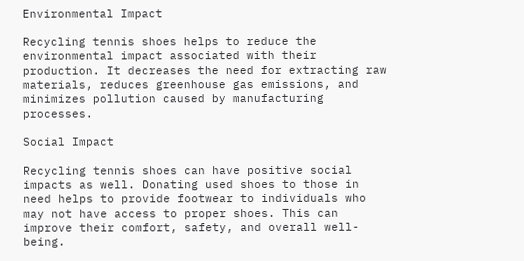Environmental Impact

Recycling tennis shoes helps to reduce the environmental impact associated with their production. It decreases the need for extracting raw materials, reduces greenhouse gas emissions, and minimizes pollution caused by manufacturing processes.

Social Impact

Recycling tennis shoes can have positive social impacts as well. Donating used shoes to those in need helps to provide footwear to individuals who may not have access to proper shoes. This can improve their comfort, safety, and overall well-being.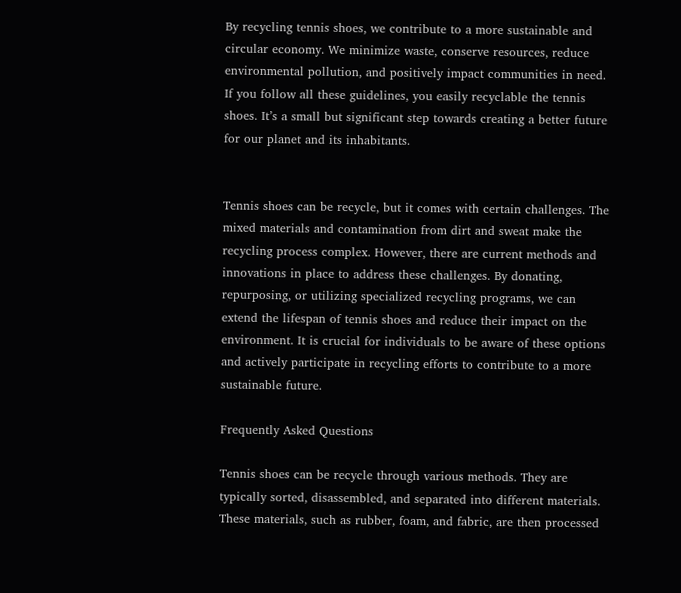By recycling tennis shoes, we contribute to a more sustainable and circular economy. We minimize waste, conserve resources, reduce environmental pollution, and positively impact communities in need. If you follow all these guidelines, you easily recyclable the tennis shoes. It’s a small but significant step towards creating a better future for our planet and its inhabitants.


Tennis shoes can be recycle, but it comes with certain challenges. The mixed materials and contamination from dirt and sweat make the recycling process complex. However, there are current methods and innovations in place to address these challenges. By donating, repurposing, or utilizing specialized recycling programs, we can extend the lifespan of tennis shoes and reduce their impact on the environment. It is crucial for individuals to be aware of these options and actively participate in recycling efforts to contribute to a more sustainable future.

Frequently Asked Questions

Tennis shoes can be recycle through various methods. They are typically sorted, disassembled, and separated into different materials. These materials, such as rubber, foam, and fabric, are then processed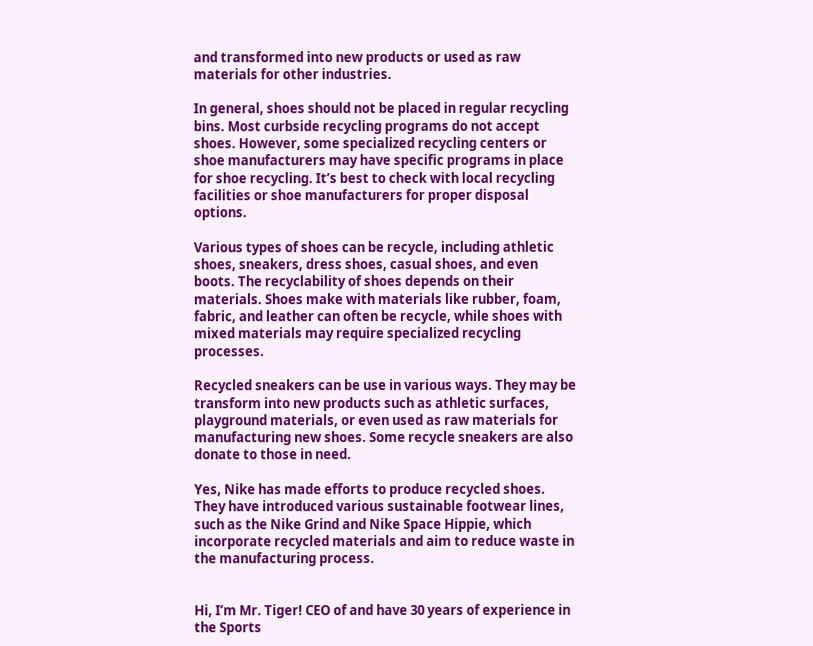and transformed into new products or used as raw materials for other industries.

In general, shoes should not be placed in regular recycling bins. Most curbside recycling programs do not accept shoes. However, some specialized recycling centers or shoe manufacturers may have specific programs in place for shoe recycling. It’s best to check with local recycling facilities or shoe manufacturers for proper disposal options.

Various types of shoes can be recycle, including athletic shoes, sneakers, dress shoes, casual shoes, and even boots. The recyclability of shoes depends on their materials. Shoes make with materials like rubber, foam, fabric, and leather can often be recycle, while shoes with mixed materials may require specialized recycling processes.

Recycled sneakers can be use in various ways. They may be transform into new products such as athletic surfaces, playground materials, or even used as raw materials for manufacturing new shoes. Some recycle sneakers are also donate to those in need.

Yes, Nike has made efforts to produce recycled shoes. They have introduced various sustainable footwear lines, such as the Nike Grind and Nike Space Hippie, which incorporate recycled materials and aim to reduce waste in the manufacturing process.


Hi, I’m Mr. Tiger! CEO of and have 30 years of experience in the Sports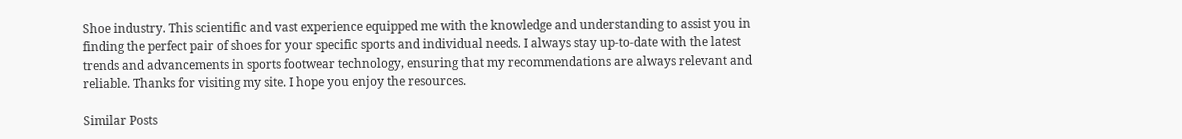Shoe industry. This scientific and vast experience equipped me with the knowledge and understanding to assist you in finding the perfect pair of shoes for your specific sports and individual needs. I always stay up-to-date with the latest trends and advancements in sports footwear technology, ensuring that my recommendations are always relevant and reliable. Thanks for visiting my site. I hope you enjoy the resources.

Similar Posts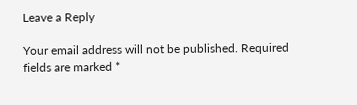Leave a Reply

Your email address will not be published. Required fields are marked *